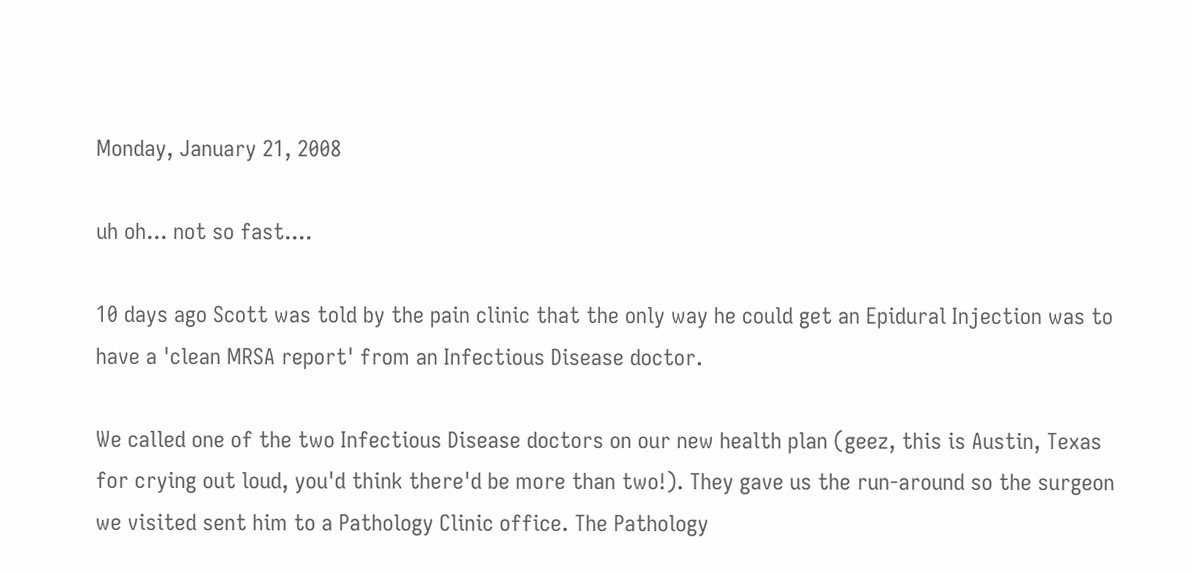Monday, January 21, 2008

uh oh... not so fast....

10 days ago Scott was told by the pain clinic that the only way he could get an Epidural Injection was to have a 'clean MRSA report' from an Infectious Disease doctor.

We called one of the two Infectious Disease doctors on our new health plan (geez, this is Austin, Texas for crying out loud, you'd think there'd be more than two!). They gave us the run-around so the surgeon we visited sent him to a Pathology Clinic office. The Pathology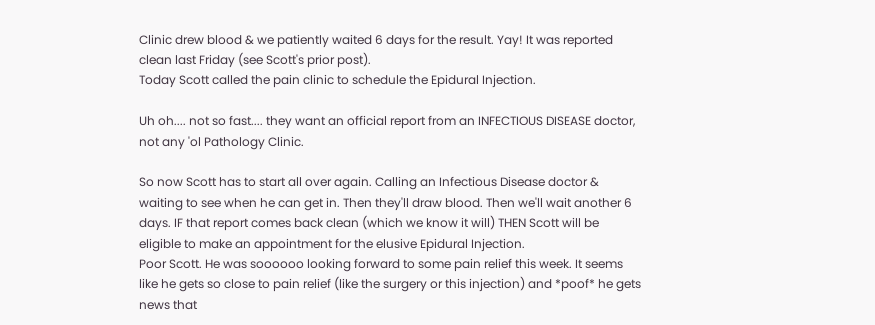Clinic drew blood & we patiently waited 6 days for the result. Yay! It was reported clean last Friday (see Scott's prior post).
Today Scott called the pain clinic to schedule the Epidural Injection.

Uh oh.... not so fast.... they want an official report from an INFECTIOUS DISEASE doctor, not any 'ol Pathology Clinic.

So now Scott has to start all over again. Calling an Infectious Disease doctor & waiting to see when he can get in. Then they'll draw blood. Then we'll wait another 6 days. IF that report comes back clean (which we know it will) THEN Scott will be eligible to make an appointment for the elusive Epidural Injection.
Poor Scott. He was soooooo looking forward to some pain relief this week. It seems like he gets so close to pain relief (like the surgery or this injection) and *poof* he gets news that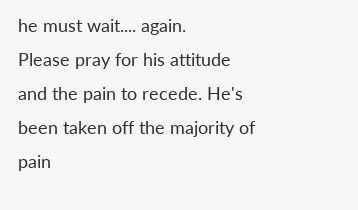he must wait.... again.
Please pray for his attitude and the pain to recede. He's been taken off the majority of pain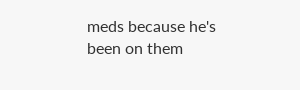meds because he's been on them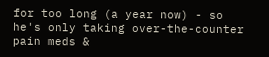for too long (a year now) - so he's only taking over-the-counter pain meds &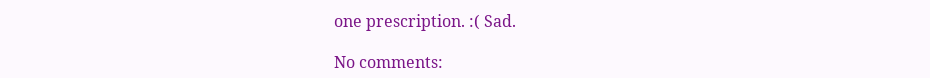one prescription. :( Sad.

No comments: